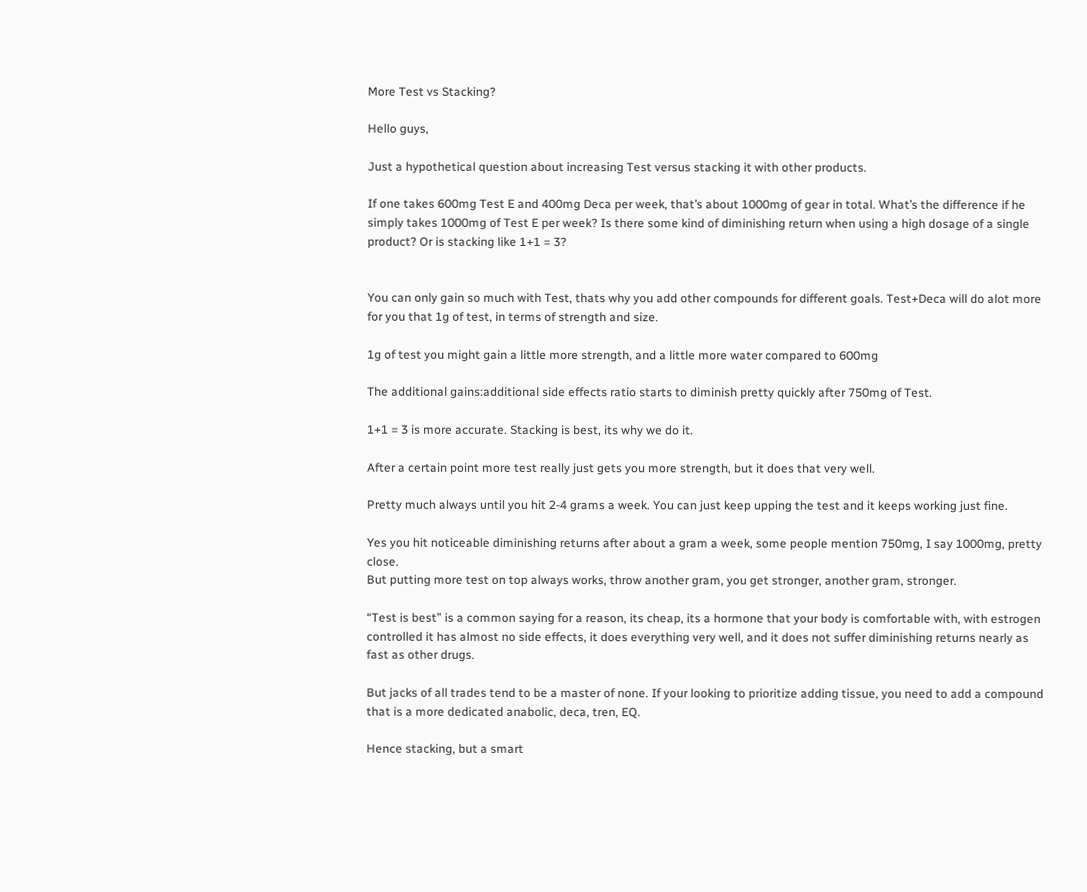More Test vs Stacking?

Hello guys,

Just a hypothetical question about increasing Test versus stacking it with other products.

If one takes 600mg Test E and 400mg Deca per week, that’s about 1000mg of gear in total. What’s the difference if he simply takes 1000mg of Test E per week? Is there some kind of diminishing return when using a high dosage of a single product? Or is stacking like 1+1 = 3?


You can only gain so much with Test, thats why you add other compounds for different goals. Test+Deca will do alot more for you that 1g of test, in terms of strength and size.

1g of test you might gain a little more strength, and a little more water compared to 600mg

The additional gains:additional side effects ratio starts to diminish pretty quickly after 750mg of Test.

1+1 = 3 is more accurate. Stacking is best, its why we do it.

After a certain point more test really just gets you more strength, but it does that very well.

Pretty much always until you hit 2-4 grams a week. You can just keep upping the test and it keeps working just fine.

Yes you hit noticeable diminishing returns after about a gram a week, some people mention 750mg, I say 1000mg, pretty close.
But putting more test on top always works, throw another gram, you get stronger, another gram, stronger.

“Test is best” is a common saying for a reason, its cheap, its a hormone that your body is comfortable with, with estrogen controlled it has almost no side effects, it does everything very well, and it does not suffer diminishing returns nearly as fast as other drugs.

But jacks of all trades tend to be a master of none. If your looking to prioritize adding tissue, you need to add a compound that is a more dedicated anabolic, deca, tren, EQ.

Hence stacking, but a smart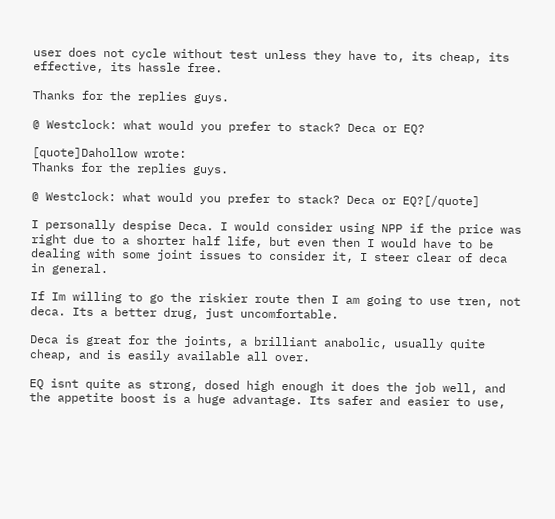user does not cycle without test unless they have to, its cheap, its effective, its hassle free.

Thanks for the replies guys.

@ Westclock: what would you prefer to stack? Deca or EQ?

[quote]Dahollow wrote:
Thanks for the replies guys.

@ Westclock: what would you prefer to stack? Deca or EQ?[/quote]

I personally despise Deca. I would consider using NPP if the price was right due to a shorter half life, but even then I would have to be dealing with some joint issues to consider it, I steer clear of deca in general.

If Im willing to go the riskier route then I am going to use tren, not deca. Its a better drug, just uncomfortable.

Deca is great for the joints, a brilliant anabolic, usually quite cheap, and is easily available all over.

EQ isnt quite as strong, dosed high enough it does the job well, and the appetite boost is a huge advantage. Its safer and easier to use,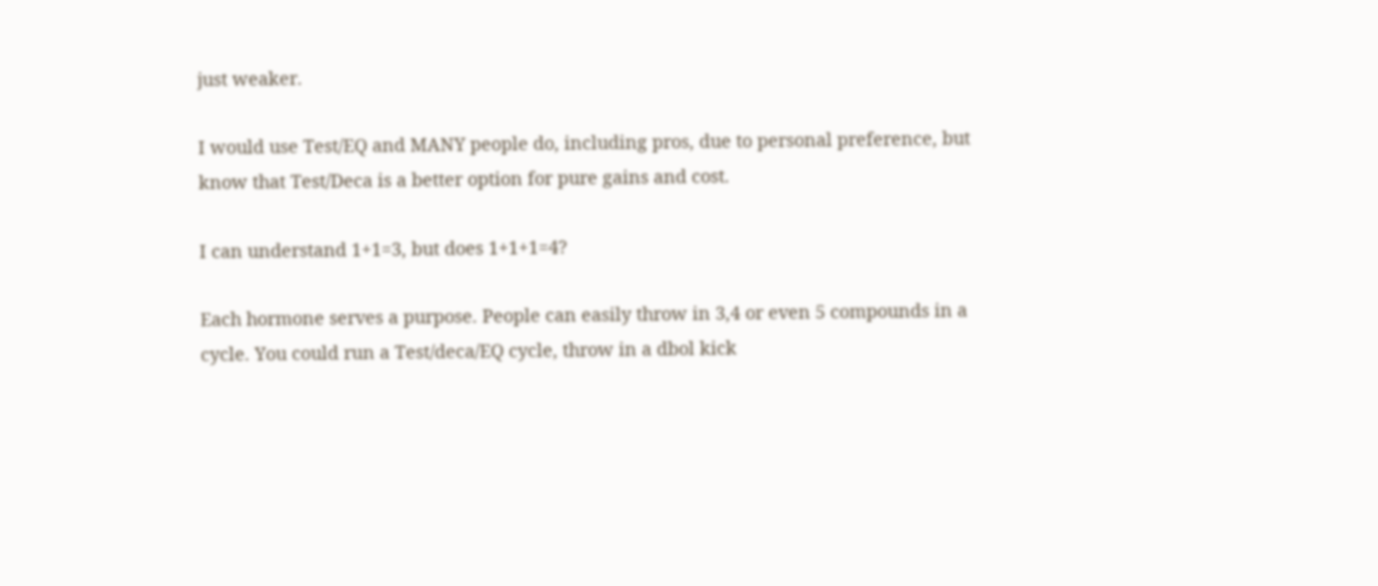just weaker.

I would use Test/EQ and MANY people do, including pros, due to personal preference, but know that Test/Deca is a better option for pure gains and cost.

I can understand 1+1=3, but does 1+1+1=4?

Each hormone serves a purpose. People can easily throw in 3,4 or even 5 compounds in a cycle. You could run a Test/deca/EQ cycle, throw in a dbol kick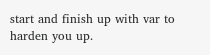start and finish up with var to harden you up.